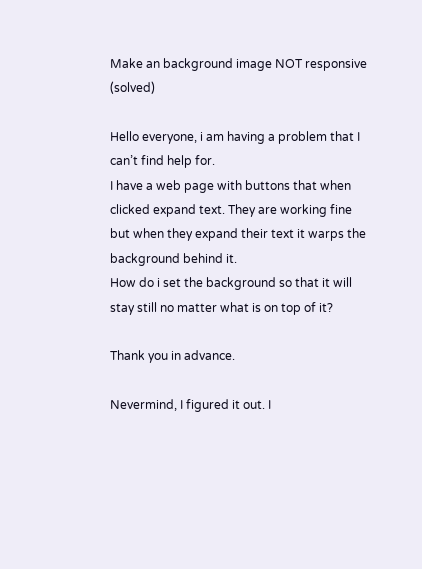Make an background image NOT responsive (solved)

Hello everyone, i am having a problem that I can’t find help for.
I have a web page with buttons that when clicked expand text. They are working fine but when they expand their text it warps the background behind it.
How do i set the background so that it will stay still no matter what is on top of it?

Thank you in advance.

Nevermind, I figured it out. I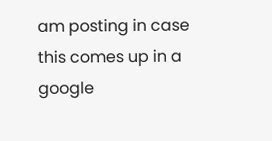am posting in case this comes up in a google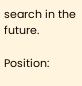search in the future.

Position: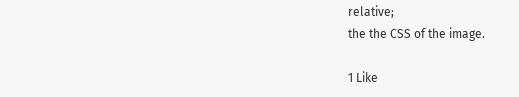relative;
the the CSS of the image.

1 Like